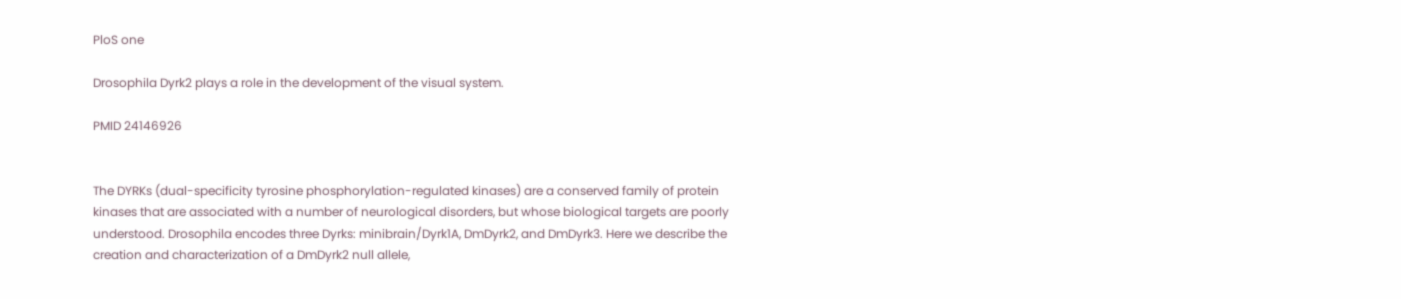PloS one

Drosophila Dyrk2 plays a role in the development of the visual system.

PMID 24146926


The DYRKs (dual-specificity tyrosine phosphorylation-regulated kinases) are a conserved family of protein kinases that are associated with a number of neurological disorders, but whose biological targets are poorly understood. Drosophila encodes three Dyrks: minibrain/Dyrk1A, DmDyrk2, and DmDyrk3. Here we describe the creation and characterization of a DmDyrk2 null allele,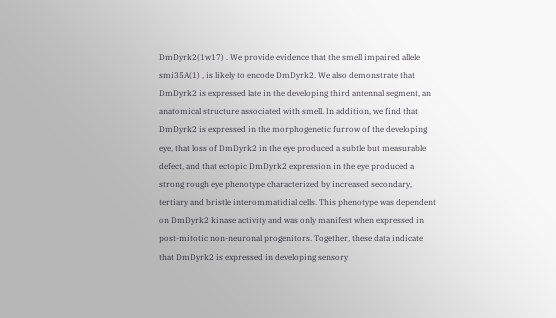DmDyrk2(1w17) . We provide evidence that the smell impaired allele smi35A(1) , is likely to encode DmDyrk2. We also demonstrate that DmDyrk2 is expressed late in the developing third antennal segment, an anatomical structure associated with smell. In addition, we find that DmDyrk2 is expressed in the morphogenetic furrow of the developing eye, that loss of DmDyrk2 in the eye produced a subtle but measurable defect, and that ectopic DmDyrk2 expression in the eye produced a strong rough eye phenotype characterized by increased secondary, tertiary and bristle interommatidial cells. This phenotype was dependent on DmDyrk2 kinase activity and was only manifest when expressed in post-mitotic non-neuronal progenitors. Together, these data indicate that DmDyrk2 is expressed in developing sensory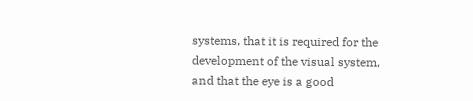systems, that it is required for the development of the visual system, and that the eye is a good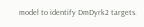model to identify DmDyrk2 targets.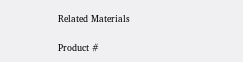Related Materials

Product #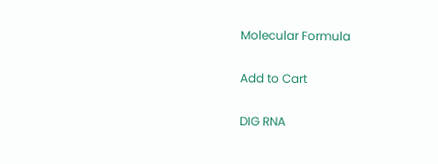Molecular Formula

Add to Cart

DIG RNA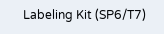Labeling Kit (SP6/T7)